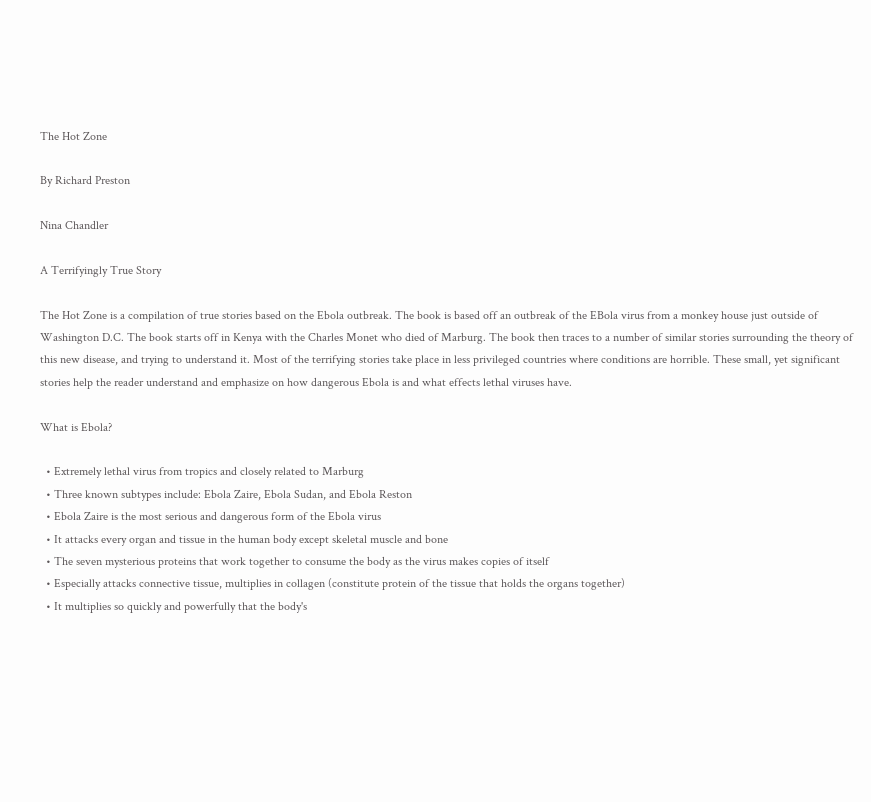The Hot Zone

By Richard Preston

Nina Chandler

A Terrifyingly True Story

The Hot Zone is a compilation of true stories based on the Ebola outbreak. The book is based off an outbreak of the EBola virus from a monkey house just outside of Washington D.C. The book starts off in Kenya with the Charles Monet who died of Marburg. The book then traces to a number of similar stories surrounding the theory of this new disease, and trying to understand it. Most of the terrifying stories take place in less privileged countries where conditions are horrible. These small, yet significant stories help the reader understand and emphasize on how dangerous Ebola is and what effects lethal viruses have.

What is Ebola?

  • Extremely lethal virus from tropics and closely related to Marburg
  • Three known subtypes include: Ebola Zaire, Ebola Sudan, and Ebola Reston
  • Ebola Zaire is the most serious and dangerous form of the Ebola virus
  • It attacks every organ and tissue in the human body except skeletal muscle and bone
  • The seven mysterious proteins that work together to consume the body as the virus makes copies of itself
  • Especially attacks connective tissue, multiplies in collagen (constitute protein of the tissue that holds the organs together)
  • It multiplies so quickly and powerfully that the body's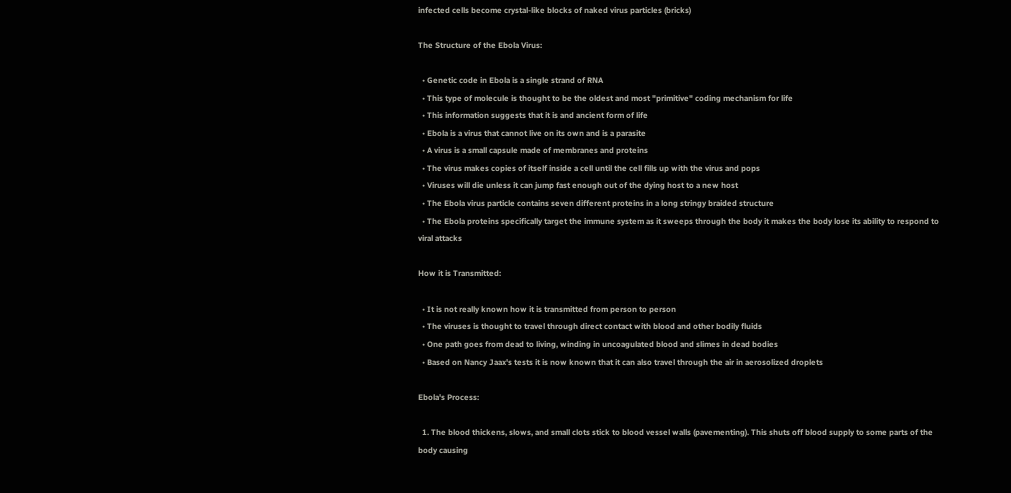infected cells become crystal-like blocks of naked virus particles (bricks)

The Structure of the Ebola Virus:

  • Genetic code in Ebola is a single strand of RNA
  • This type of molecule is thought to be the oldest and most "primitive" coding mechanism for life
  • This information suggests that it is and ancient form of life
  • Ebola is a virus that cannot live on its own and is a parasite
  • A virus is a small capsule made of membranes and proteins
  • The virus makes copies of itself inside a cell until the cell fills up with the virus and pops
  • Viruses will die unless it can jump fast enough out of the dying host to a new host
  • The Ebola virus particle contains seven different proteins in a long stringy braided structure
  • The Ebola proteins specifically target the immune system as it sweeps through the body it makes the body lose its ability to respond to viral attacks

How it is Transmitted:

  • It is not really known how it is transmitted from person to person
  • The viruses is thought to travel through direct contact with blood and other bodily fluids
  • One path goes from dead to living, winding in uncoagulated blood and slimes in dead bodies
  • Based on Nancy Jaax's tests it is now known that it can also travel through the air in aerosolized droplets

Ebola's Process:

  1. The blood thickens, slows, and small clots stick to blood vessel walls (pavementing). This shuts off blood supply to some parts of the body causing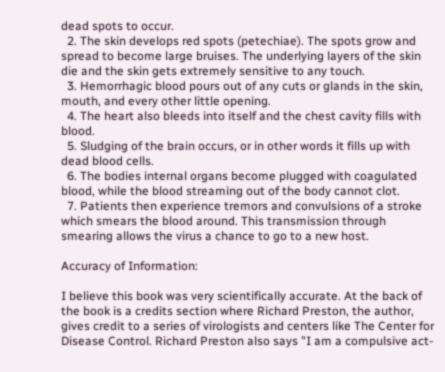dead spots to occur.
  2. The skin develops red spots (petechiae). The spots grow and spread to become large bruises. The underlying layers of the skin die and the skin gets extremely sensitive to any touch.
  3. Hemorrhagic blood pours out of any cuts or glands in the skin, mouth, and every other little opening.
  4. The heart also bleeds into itself and the chest cavity fills with blood.
  5. Sludging of the brain occurs, or in other words it fills up with dead blood cells.
  6. The bodies internal organs become plugged with coagulated blood, while the blood streaming out of the body cannot clot.
  7. Patients then experience tremors and convulsions of a stroke which smears the blood around. This transmission through smearing allows the virus a chance to go to a new host.

Accuracy of Information:

I believe this book was very scientifically accurate. At the back of the book is a credits section where Richard Preston, the author, gives credit to a series of virologists and centers like The Center for Disease Control. Richard Preston also says "I am a compulsive act-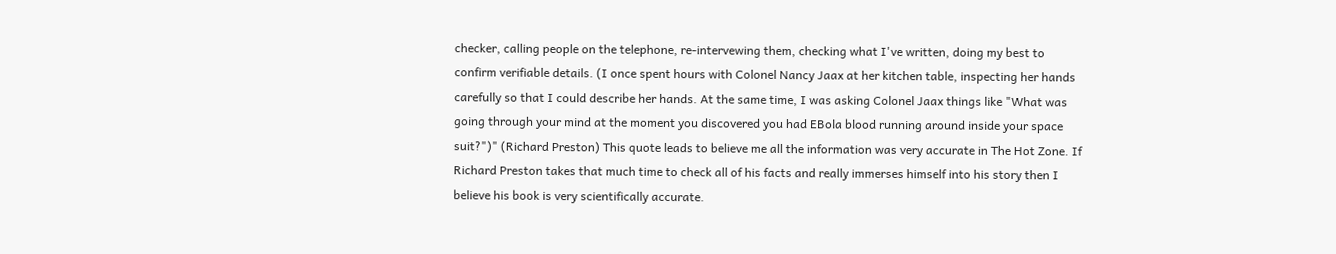checker, calling people on the telephone, re-intervewing them, checking what I've written, doing my best to confirm verifiable details. (I once spent hours with Colonel Nancy Jaax at her kitchen table, inspecting her hands carefully so that I could describe her hands. At the same time, I was asking Colonel Jaax things like "What was going through your mind at the moment you discovered you had EBola blood running around inside your space suit?")" (Richard Preston) This quote leads to believe me all the information was very accurate in The Hot Zone. If Richard Preston takes that much time to check all of his facts and really immerses himself into his story then I believe his book is very scientifically accurate.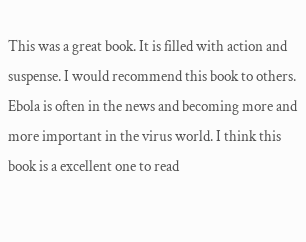This was a great book. It is filled with action and suspense. I would recommend this book to others. Ebola is often in the news and becoming more and more important in the virus world. I think this book is a excellent one to read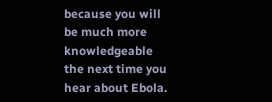because you will be much more knowledgeable the next time you hear about Ebola.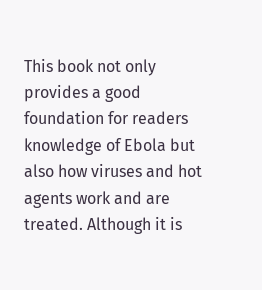This book not only provides a good foundation for readers knowledge of Ebola but also how viruses and hot agents work and are treated. Although it is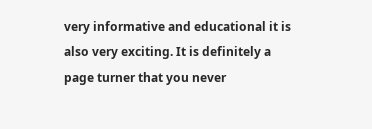very informative and educational it is also very exciting. It is definitely a page turner that you never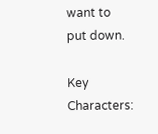want to put down.

Key Characters: